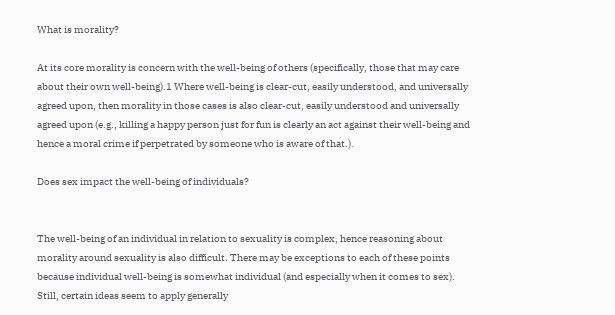What is morality?

At its core morality is concern with the well-being of others (specifically, those that may care about their own well-being).1 Where well-being is clear-cut, easily understood, and universally agreed upon, then morality in those cases is also clear-cut, easily understood and universally agreed upon (e.g., killing a happy person just for fun is clearly an act against their well-being and hence a moral crime if perpetrated by someone who is aware of that.).

Does sex impact the well-being of individuals?


The well-being of an individual in relation to sexuality is complex, hence reasoning about morality around sexuality is also difficult. There may be exceptions to each of these points because individual well-being is somewhat individual (and especially when it comes to sex). Still, certain ideas seem to apply generally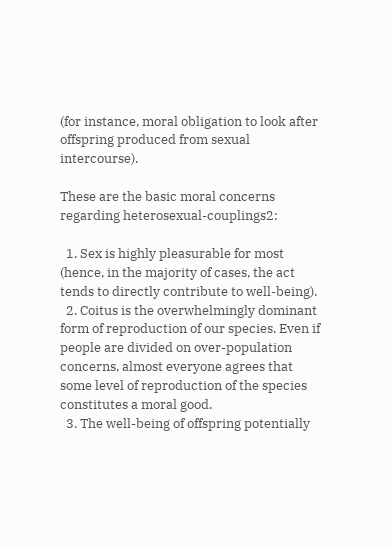(for instance, moral obligation to look after offspring produced from sexual intercourse).

These are the basic moral concerns regarding heterosexual-couplings2:

  1. Sex is highly pleasurable for most (hence, in the majority of cases, the act tends to directly contribute to well-being).
  2. Coitus is the overwhelmingly dominant form of reproduction of our species. Even if people are divided on over-population concerns, almost everyone agrees that some level of reproduction of the species constitutes a moral good.
  3. The well-being of offspring potentially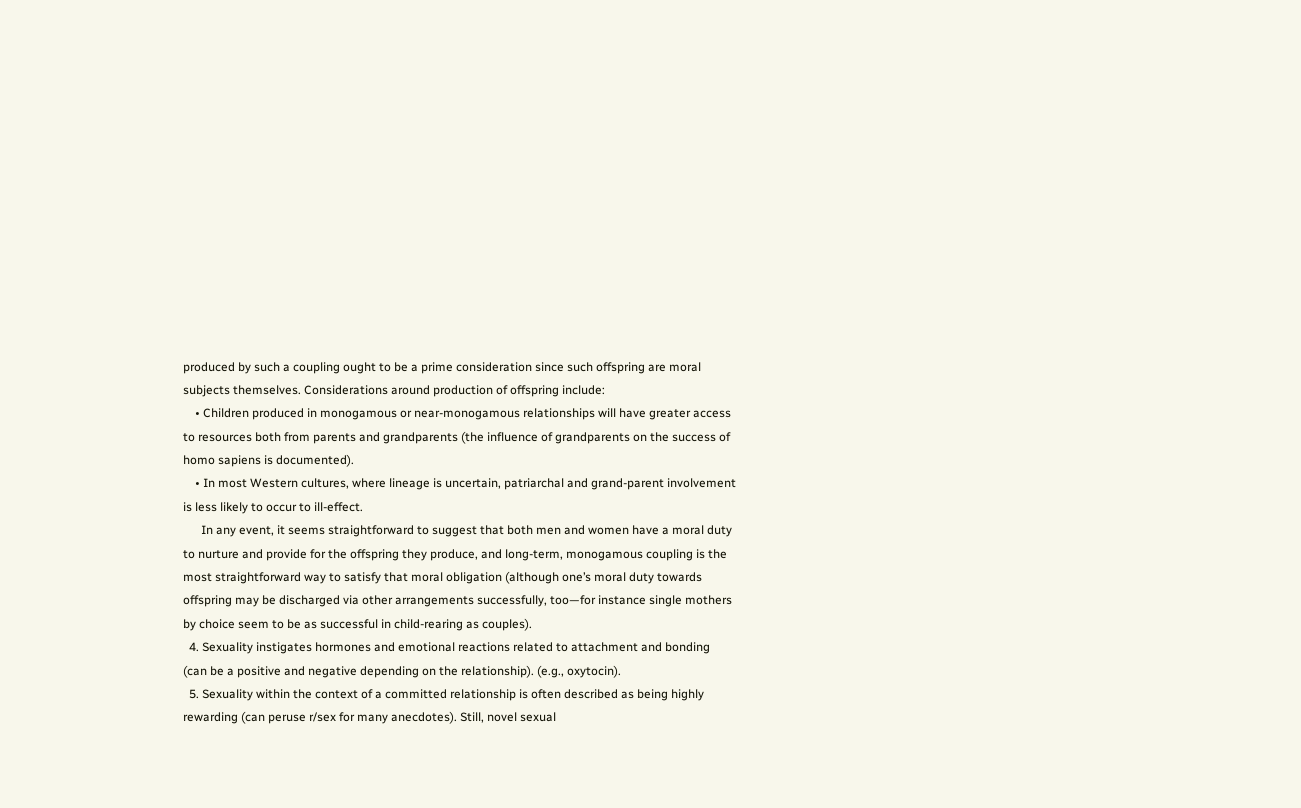produced by such a coupling ought to be a prime consideration since such offspring are moral subjects themselves. Considerations around production of offspring include:
    • Children produced in monogamous or near-monogamous relationships will have greater access to resources both from parents and grandparents (the influence of grandparents on the success of homo sapiens is documented).
    • In most Western cultures, where lineage is uncertain, patriarchal and grand-parent involvement is less likely to occur to ill-effect.
      In any event, it seems straightforward to suggest that both men and women have a moral duty to nurture and provide for the offspring they produce, and long-term, monogamous coupling is the most straightforward way to satisfy that moral obligation (although one’s moral duty towards offspring may be discharged via other arrangements successfully, too—for instance single mothers by choice seem to be as successful in child-rearing as couples).
  4. Sexuality instigates hormones and emotional reactions related to attachment and bonding (can be a positive and negative depending on the relationship). (e.g., oxytocin).
  5. Sexuality within the context of a committed relationship is often described as being highly rewarding (can peruse r/sex for many anecdotes). Still, novel sexual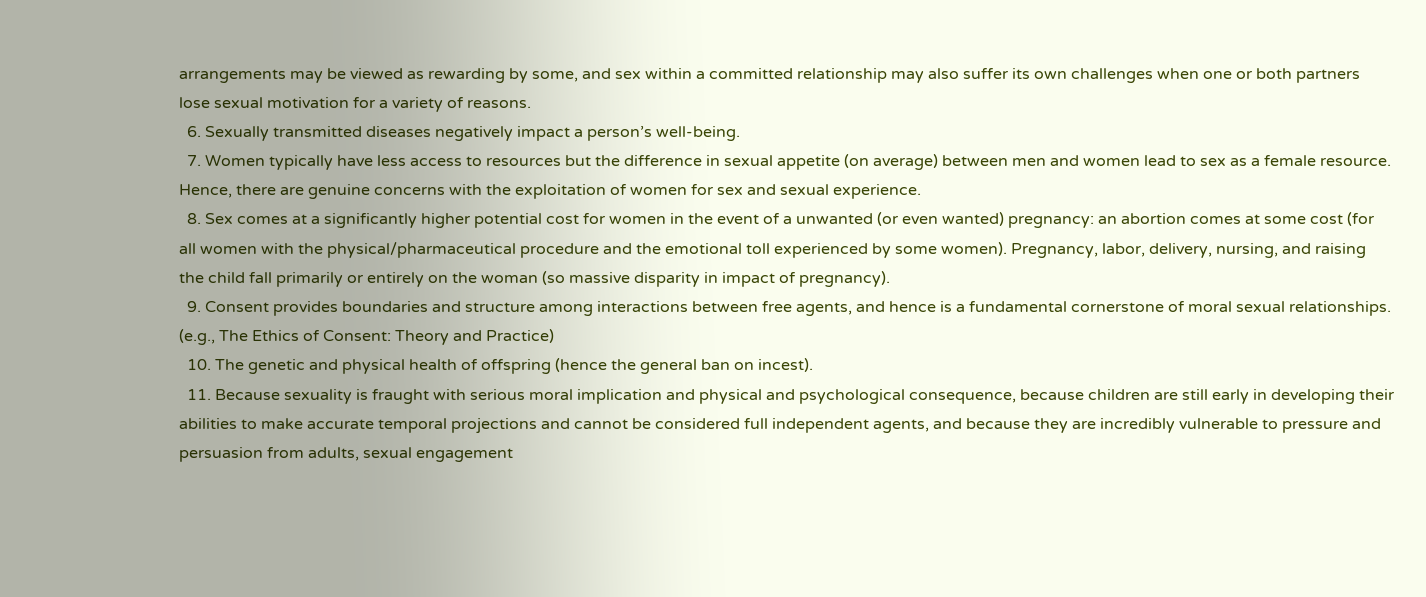arrangements may be viewed as rewarding by some, and sex within a committed relationship may also suffer its own challenges when one or both partners lose sexual motivation for a variety of reasons.
  6. Sexually transmitted diseases negatively impact a person’s well-being.
  7. Women typically have less access to resources but the difference in sexual appetite (on average) between men and women lead to sex as a female resource. Hence, there are genuine concerns with the exploitation of women for sex and sexual experience.
  8. Sex comes at a significantly higher potential cost for women in the event of a unwanted (or even wanted) pregnancy: an abortion comes at some cost (for all women with the physical/pharmaceutical procedure and the emotional toll experienced by some women). Pregnancy, labor, delivery, nursing, and raising the child fall primarily or entirely on the woman (so massive disparity in impact of pregnancy).
  9. Consent provides boundaries and structure among interactions between free agents, and hence is a fundamental cornerstone of moral sexual relationships. (e.g., The Ethics of Consent: Theory and Practice)
  10. The genetic and physical health of offspring (hence the general ban on incest).
  11. Because sexuality is fraught with serious moral implication and physical and psychological consequence, because children are still early in developing their abilities to make accurate temporal projections and cannot be considered full independent agents, and because they are incredibly vulnerable to pressure and persuasion from adults, sexual engagement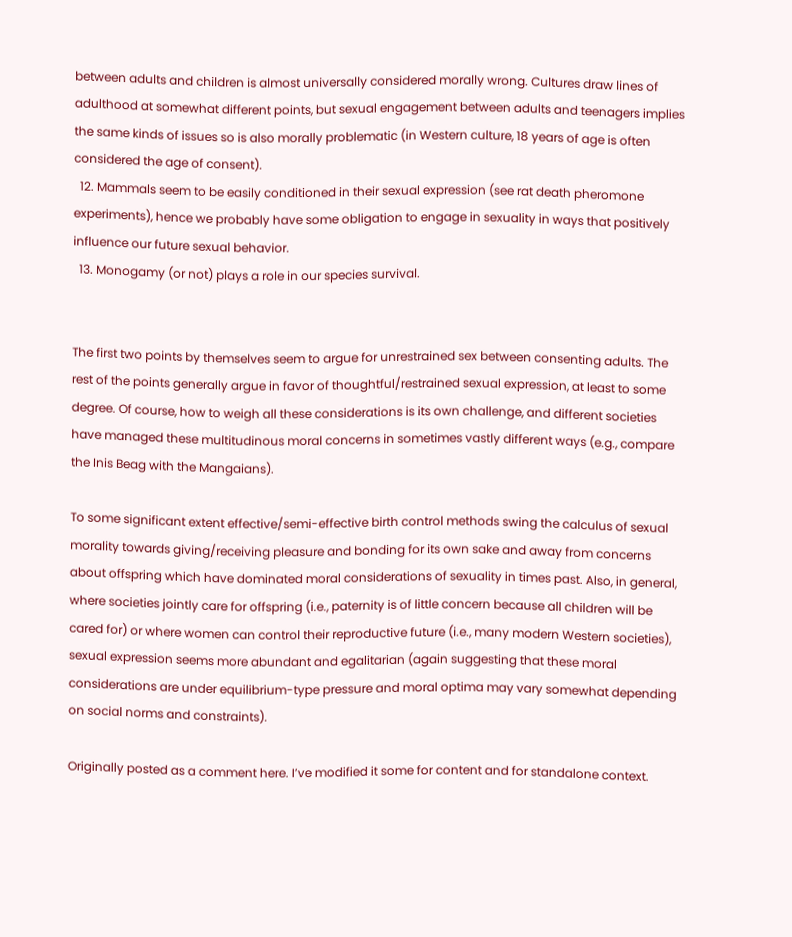between adults and children is almost universally considered morally wrong. Cultures draw lines of adulthood at somewhat different points, but sexual engagement between adults and teenagers implies the same kinds of issues so is also morally problematic (in Western culture, 18 years of age is often considered the age of consent).
  12. Mammals seem to be easily conditioned in their sexual expression (see rat death pheromone experiments), hence we probably have some obligation to engage in sexuality in ways that positively influence our future sexual behavior.
  13. Monogamy (or not) plays a role in our species survival.


The first two points by themselves seem to argue for unrestrained sex between consenting adults. The rest of the points generally argue in favor of thoughtful/restrained sexual expression, at least to some degree. Of course, how to weigh all these considerations is its own challenge, and different societies have managed these multitudinous moral concerns in sometimes vastly different ways (e.g., compare the Inis Beag with the Mangaians).

To some significant extent effective/semi-effective birth control methods swing the calculus of sexual morality towards giving/receiving pleasure and bonding for its own sake and away from concerns about offspring which have dominated moral considerations of sexuality in times past. Also, in general, where societies jointly care for offspring (i.e., paternity is of little concern because all children will be cared for) or where women can control their reproductive future (i.e., many modern Western societies), sexual expression seems more abundant and egalitarian (again suggesting that these moral considerations are under equilibrium-type pressure and moral optima may vary somewhat depending on social norms and constraints).

Originally posted as a comment here. I’ve modified it some for content and for standalone context.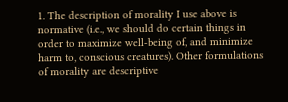1. The description of morality I use above is normative (i.e., we should do certain things in order to maximize well-being of, and minimize harm to, conscious creatures). Other formulations of morality are descriptive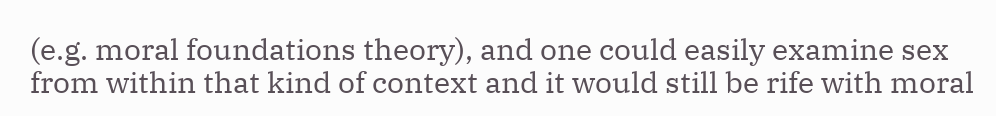(e.g. moral foundations theory), and one could easily examine sex from within that kind of context and it would still be rife with moral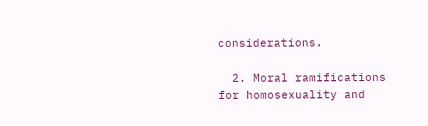considerations.

  2. Moral ramifications for homosexuality and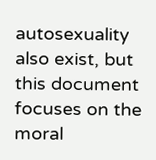autosexuality also exist, but this document focuses on the moral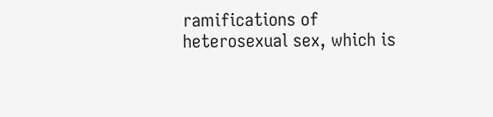ramifications of heterosexual sex, which is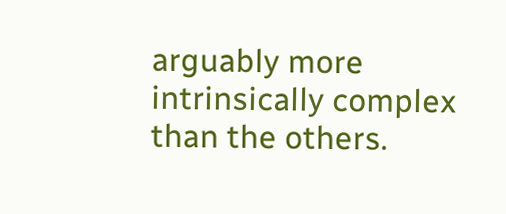arguably more intrinsically complex than the others.